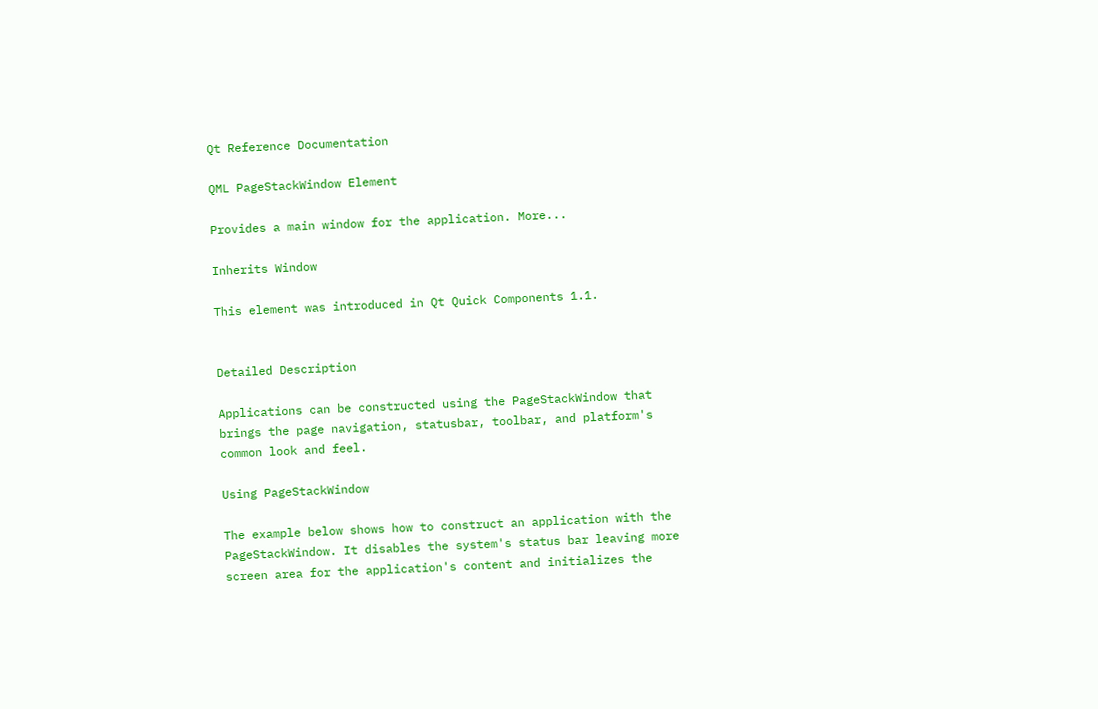Qt Reference Documentation

QML PageStackWindow Element

Provides a main window for the application. More...

Inherits Window

This element was introduced in Qt Quick Components 1.1.


Detailed Description

Applications can be constructed using the PageStackWindow that brings the page navigation, statusbar, toolbar, and platform's common look and feel.

Using PageStackWindow

The example below shows how to construct an application with the PageStackWindow. It disables the system's status bar leaving more screen area for the application's content and initializes the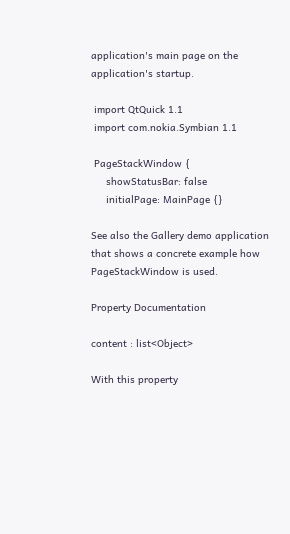application's main page on the application's startup.

 import QtQuick 1.1
 import com.nokia.Symbian 1.1

 PageStackWindow {
     showStatusBar: false
     initialPage: MainPage {}

See also the Gallery demo application that shows a concrete example how PageStackWindow is used.

Property Documentation

content : list<Object>

With this property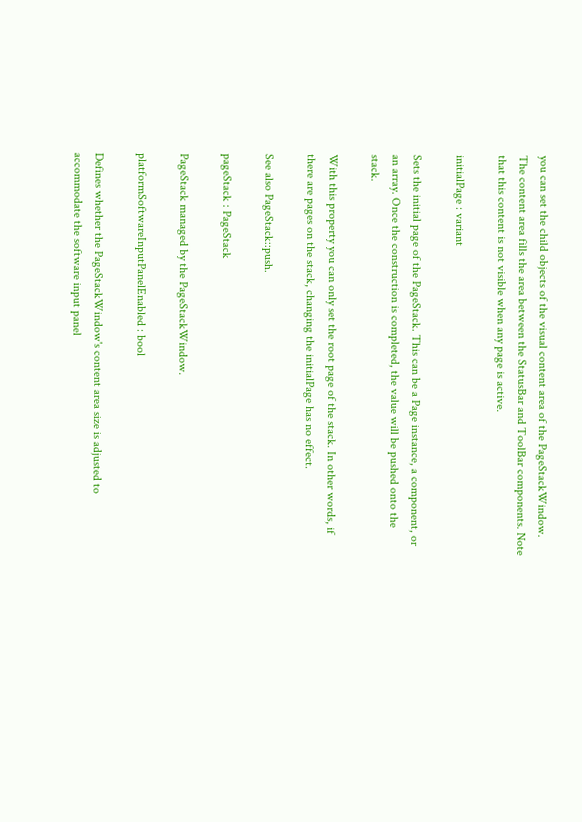you can set the child objects of the visual content area of the PageStackWindow. The content area fills the area between the StatusBar and ToolBar components. Note that this content is not visible when any page is active.

initialPage : variant

Sets the initial page of the PageStack. This can be a Page instance, a component, or an array. Once the construction is completed, the value will be pushed onto the stack.

With this property you can only set the root page of the stack. In other words, if there are pages on the stack, changing the initialPage has no effect.

See also PageStack::push.

pageStack : PageStack

PageStack managed by the PageStackWindow.

platformSoftwareInputPanelEnabled : bool

Defines whether the PageStackWindow's content area size is adjusted to accommodate the software input panel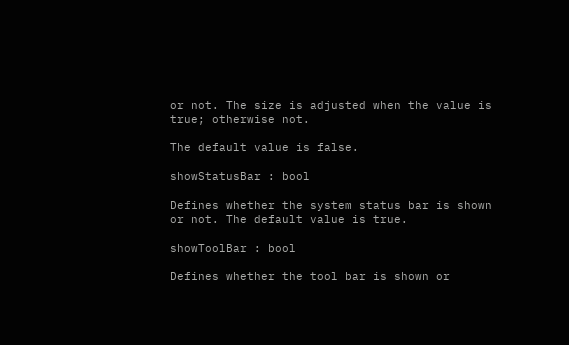or not. The size is adjusted when the value is true; otherwise not.

The default value is false.

showStatusBar : bool

Defines whether the system status bar is shown or not. The default value is true.

showToolBar : bool

Defines whether the tool bar is shown or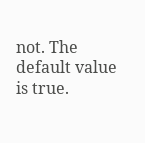not. The default value is true.